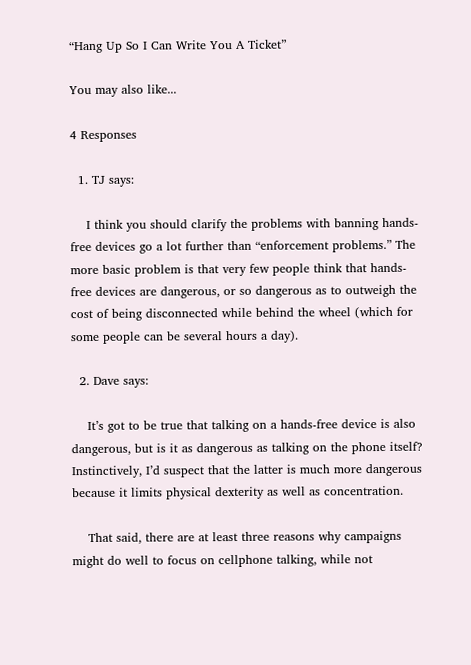“Hang Up So I Can Write You A Ticket”

You may also like...

4 Responses

  1. TJ says:

    I think you should clarify the problems with banning hands-free devices go a lot further than “enforcement problems.” The more basic problem is that very few people think that hands-free devices are dangerous, or so dangerous as to outweigh the cost of being disconnected while behind the wheel (which for some people can be several hours a day).

  2. Dave says:

    It’s got to be true that talking on a hands-free device is also dangerous, but is it as dangerous as talking on the phone itself? Instinctively, I’d suspect that the latter is much more dangerous because it limits physical dexterity as well as concentration.

    That said, there are at least three reasons why campaigns might do well to focus on cellphone talking, while not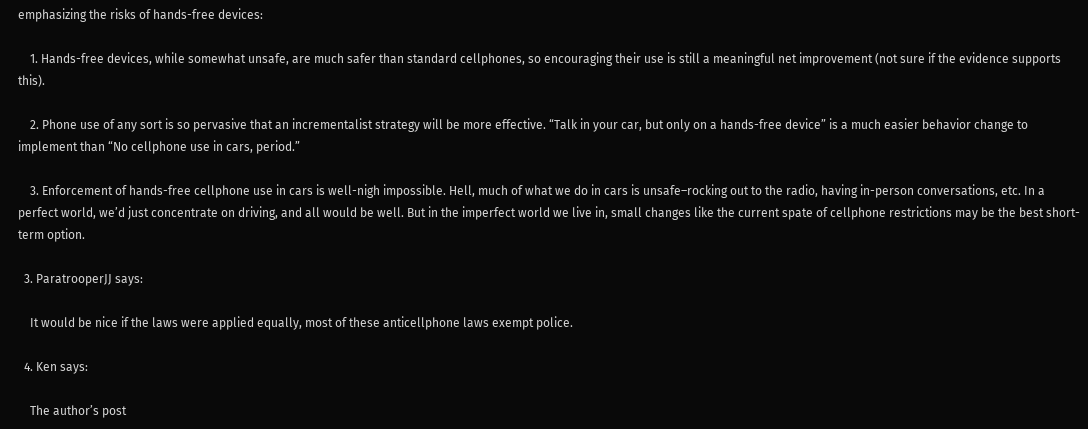emphasizing the risks of hands-free devices:

    1. Hands-free devices, while somewhat unsafe, are much safer than standard cellphones, so encouraging their use is still a meaningful net improvement (not sure if the evidence supports this).

    2. Phone use of any sort is so pervasive that an incrementalist strategy will be more effective. “Talk in your car, but only on a hands-free device” is a much easier behavior change to implement than “No cellphone use in cars, period.”

    3. Enforcement of hands-free cellphone use in cars is well-nigh impossible. Hell, much of what we do in cars is unsafe–rocking out to the radio, having in-person conversations, etc. In a perfect world, we’d just concentrate on driving, and all would be well. But in the imperfect world we live in, small changes like the current spate of cellphone restrictions may be the best short-term option.

  3. ParatrooperJJ says:

    It would be nice if the laws were applied equally, most of these anticellphone laws exempt police.

  4. Ken says:

    The author’s post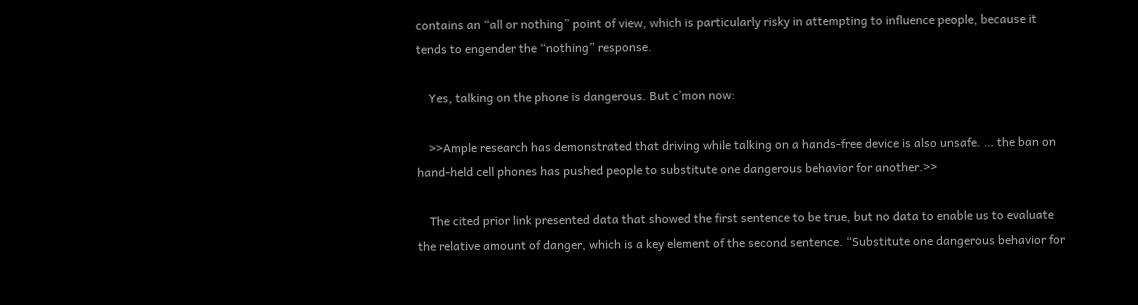contains an “all or nothing” point of view, which is particularly risky in attempting to influence people, because it tends to engender the “nothing” response.

    Yes, talking on the phone is dangerous. But c’mon now:

    >>Ample research has demonstrated that driving while talking on a hands-free device is also unsafe. … the ban on hand-held cell phones has pushed people to substitute one dangerous behavior for another.>>

    The cited prior link presented data that showed the first sentence to be true, but no data to enable us to evaluate the relative amount of danger, which is a key element of the second sentence. “Substitute one dangerous behavior for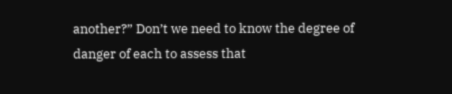another?” Don’t we need to know the degree of danger of each to assess that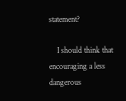statement?

    I should think that encouraging a less dangerous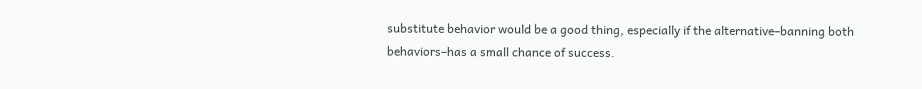substitute behavior would be a good thing, especially if the alternative–banning both behaviors–has a small chance of success.